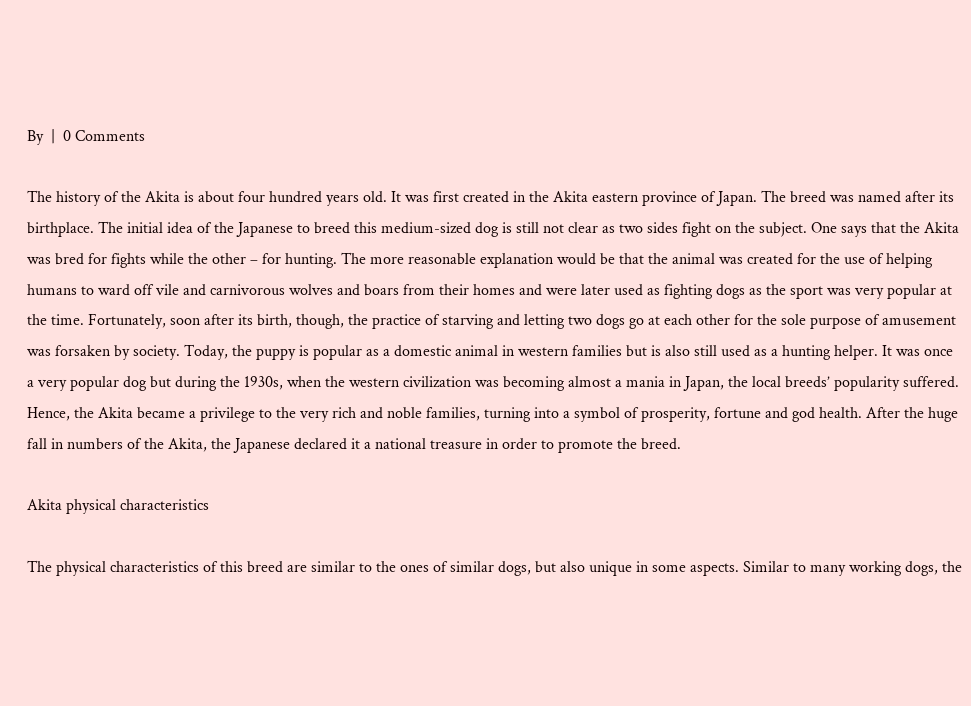By  |  0 Comments

The history of the Akita is about four hundred years old. It was first created in the Akita eastern province of Japan. The breed was named after its birthplace. The initial idea of the Japanese to breed this medium-sized dog is still not clear as two sides fight on the subject. One says that the Akita was bred for fights while the other – for hunting. The more reasonable explanation would be that the animal was created for the use of helping humans to ward off vile and carnivorous wolves and boars from their homes and were later used as fighting dogs as the sport was very popular at the time. Fortunately, soon after its birth, though, the practice of starving and letting two dogs go at each other for the sole purpose of amusement was forsaken by society. Today, the puppy is popular as a domestic animal in western families but is also still used as a hunting helper. It was once a very popular dog but during the 1930s, when the western civilization was becoming almost a mania in Japan, the local breeds’ popularity suffered. Hence, the Akita became a privilege to the very rich and noble families, turning into a symbol of prosperity, fortune and god health. After the huge fall in numbers of the Akita, the Japanese declared it a national treasure in order to promote the breed.

Akita physical characteristics

The physical characteristics of this breed are similar to the ones of similar dogs, but also unique in some aspects. Similar to many working dogs, the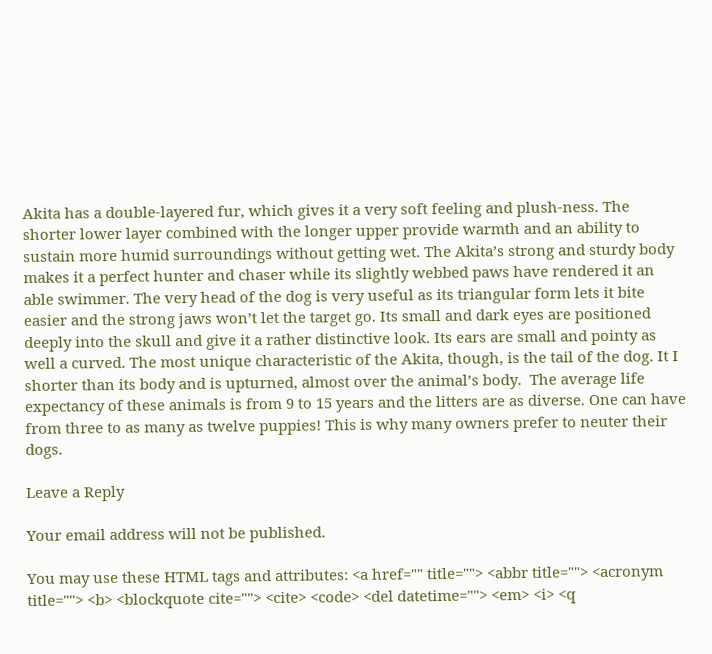Akita has a double-layered fur, which gives it a very soft feeling and plush-ness. The shorter lower layer combined with the longer upper provide warmth and an ability to sustain more humid surroundings without getting wet. The Akita’s strong and sturdy body makes it a perfect hunter and chaser while its slightly webbed paws have rendered it an able swimmer. The very head of the dog is very useful as its triangular form lets it bite easier and the strong jaws won’t let the target go. Its small and dark eyes are positioned deeply into the skull and give it a rather distinctive look. Its ears are small and pointy as well a curved. The most unique characteristic of the Akita, though, is the tail of the dog. It I shorter than its body and is upturned, almost over the animal’s body.  The average life expectancy of these animals is from 9 to 15 years and the litters are as diverse. One can have from three to as many as twelve puppies! This is why many owners prefer to neuter their dogs.

Leave a Reply

Your email address will not be published.

You may use these HTML tags and attributes: <a href="" title=""> <abbr title=""> <acronym title=""> <b> <blockquote cite=""> <cite> <code> <del datetime=""> <em> <i> <q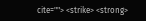cite=""> <strike> <strong>